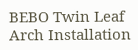BEBO Twin Leaf Arch Installation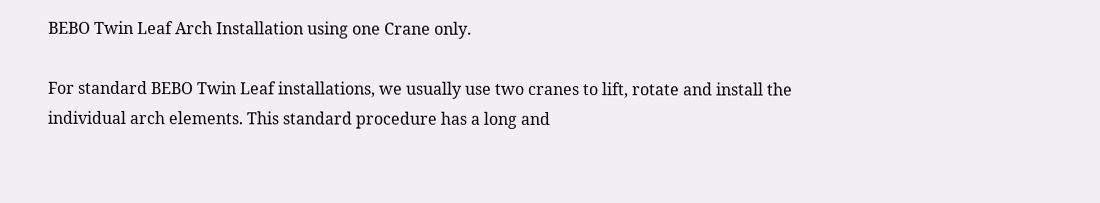BEBO Twin Leaf Arch Installation using one Crane only.

For standard BEBO Twin Leaf installations, we usually use two cranes to lift, rotate and install the individual arch elements. This standard procedure has a long and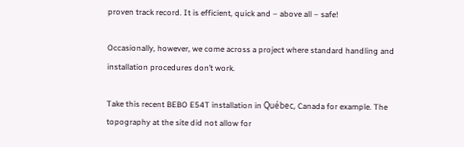proven track record. It is efficient, quick and – above all – safe!

Occasionally, however, we come across a project where standard handling and installation procedures don’t work.

Take this recent BEBO E54T installation in Québec, Canada for example. The topography at the site did not allow for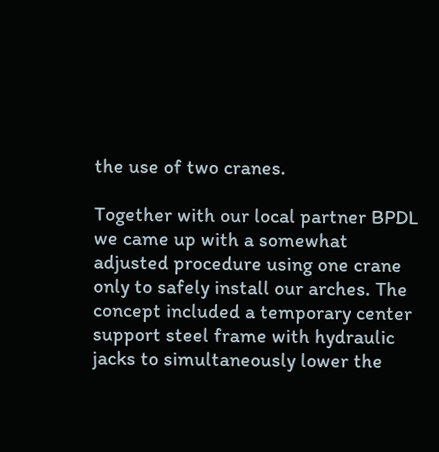the use of two cranes.

Together with our local partner BPDL we came up with a somewhat adjusted procedure using one crane only to safely install our arches. The concept included a temporary center support steel frame with hydraulic jacks to simultaneously lower the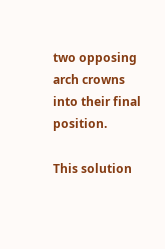two opposing arch crowns into their final position.

This solution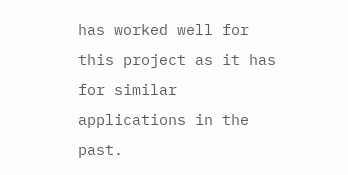has worked well for this project as it has for similar applications in the past.